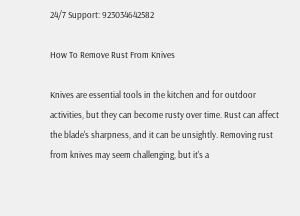24/7 Support: 923034642582

How To Remove Rust From Knives

Knives are essential tools in the kitchen and for outdoor activities, but they can become rusty over time. Rust can affect the blade's sharpness, and it can be unsightly. Removing rust from knives may seem challenging, but it's a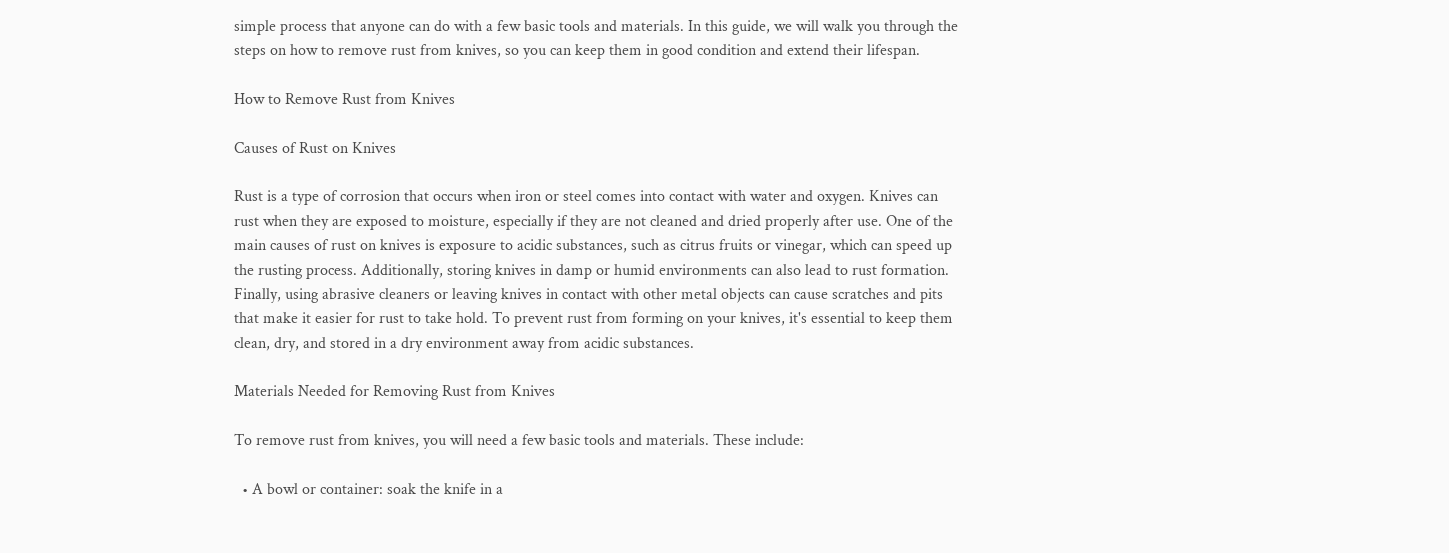simple process that anyone can do with a few basic tools and materials. In this guide, we will walk you through the steps on how to remove rust from knives, so you can keep them in good condition and extend their lifespan.

How to Remove Rust from Knives

Causes of Rust on Knives

Rust is a type of corrosion that occurs when iron or steel comes into contact with water and oxygen. Knives can rust when they are exposed to moisture, especially if they are not cleaned and dried properly after use. One of the main causes of rust on knives is exposure to acidic substances, such as citrus fruits or vinegar, which can speed up the rusting process. Additionally, storing knives in damp or humid environments can also lead to rust formation. Finally, using abrasive cleaners or leaving knives in contact with other metal objects can cause scratches and pits that make it easier for rust to take hold. To prevent rust from forming on your knives, it's essential to keep them clean, dry, and stored in a dry environment away from acidic substances.

Materials Needed for Removing Rust from Knives

To remove rust from knives, you will need a few basic tools and materials. These include:

  • A bowl or container: soak the knife in a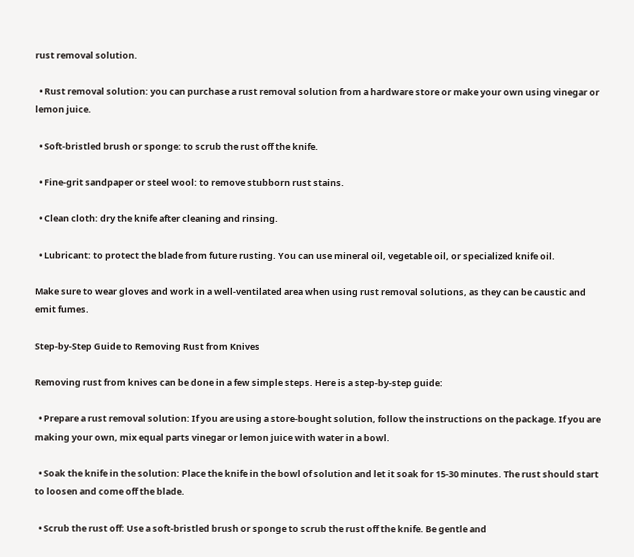rust removal solution.

  • Rust removal solution: you can purchase a rust removal solution from a hardware store or make your own using vinegar or lemon juice.

  • Soft-bristled brush or sponge: to scrub the rust off the knife.

  • Fine-grit sandpaper or steel wool: to remove stubborn rust stains.

  • Clean cloth: dry the knife after cleaning and rinsing.

  • Lubricant: to protect the blade from future rusting. You can use mineral oil, vegetable oil, or specialized knife oil.

Make sure to wear gloves and work in a well-ventilated area when using rust removal solutions, as they can be caustic and emit fumes.

Step-by-Step Guide to Removing Rust from Knives

Removing rust from knives can be done in a few simple steps. Here is a step-by-step guide:

  • Prepare a rust removal solution: If you are using a store-bought solution, follow the instructions on the package. If you are making your own, mix equal parts vinegar or lemon juice with water in a bowl.

  • Soak the knife in the solution: Place the knife in the bowl of solution and let it soak for 15-30 minutes. The rust should start to loosen and come off the blade.

  • Scrub the rust off: Use a soft-bristled brush or sponge to scrub the rust off the knife. Be gentle and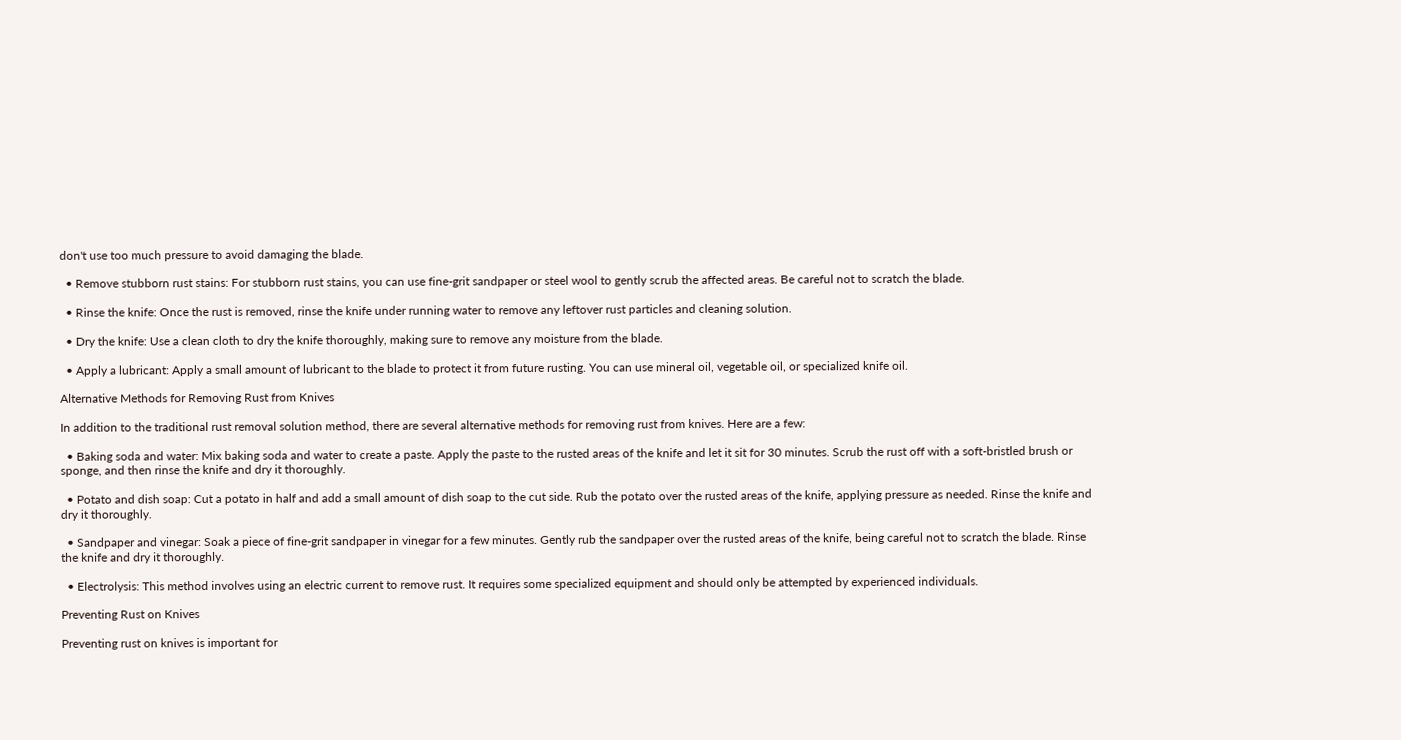don't use too much pressure to avoid damaging the blade.

  • Remove stubborn rust stains: For stubborn rust stains, you can use fine-grit sandpaper or steel wool to gently scrub the affected areas. Be careful not to scratch the blade.

  • Rinse the knife: Once the rust is removed, rinse the knife under running water to remove any leftover rust particles and cleaning solution.

  • Dry the knife: Use a clean cloth to dry the knife thoroughly, making sure to remove any moisture from the blade.

  • Apply a lubricant: Apply a small amount of lubricant to the blade to protect it from future rusting. You can use mineral oil, vegetable oil, or specialized knife oil.

Alternative Methods for Removing Rust from Knives

In addition to the traditional rust removal solution method, there are several alternative methods for removing rust from knives. Here are a few:

  • Baking soda and water: Mix baking soda and water to create a paste. Apply the paste to the rusted areas of the knife and let it sit for 30 minutes. Scrub the rust off with a soft-bristled brush or sponge, and then rinse the knife and dry it thoroughly.

  • Potato and dish soap: Cut a potato in half and add a small amount of dish soap to the cut side. Rub the potato over the rusted areas of the knife, applying pressure as needed. Rinse the knife and dry it thoroughly.

  • Sandpaper and vinegar: Soak a piece of fine-grit sandpaper in vinegar for a few minutes. Gently rub the sandpaper over the rusted areas of the knife, being careful not to scratch the blade. Rinse the knife and dry it thoroughly.

  • Electrolysis: This method involves using an electric current to remove rust. It requires some specialized equipment and should only be attempted by experienced individuals.

Preventing Rust on Knives

Preventing rust on knives is important for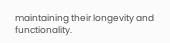maintaining their longevity and functionality.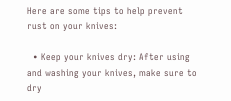Here are some tips to help prevent rust on your knives:

  • Keep your knives dry: After using and washing your knives, make sure to dry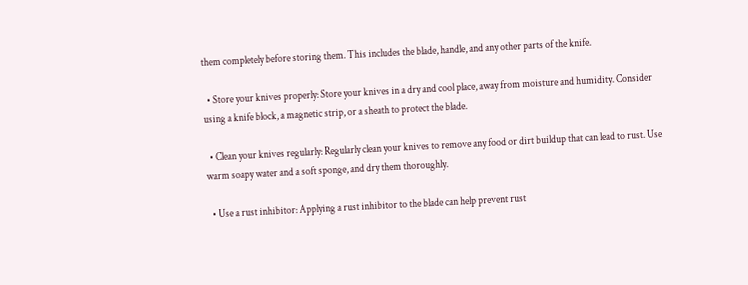them completely before storing them. This includes the blade, handle, and any other parts of the knife.

  • Store your knives properly: Store your knives in a dry and cool place, away from moisture and humidity. Consider using a knife block, a magnetic strip, or a sheath to protect the blade.

  • Clean your knives regularly: Regularly clean your knives to remove any food or dirt buildup that can lead to rust. Use warm soapy water and a soft sponge, and dry them thoroughly.

  • Use a rust inhibitor: Applying a rust inhibitor to the blade can help prevent rust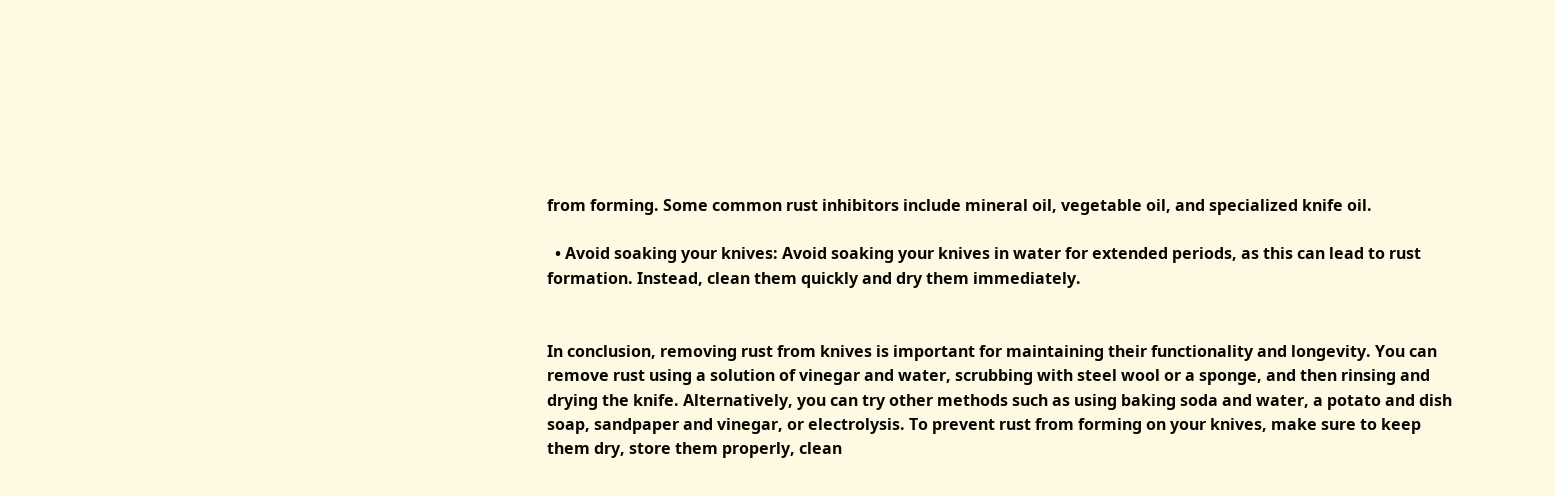from forming. Some common rust inhibitors include mineral oil, vegetable oil, and specialized knife oil.

  • Avoid soaking your knives: Avoid soaking your knives in water for extended periods, as this can lead to rust formation. Instead, clean them quickly and dry them immediately.


In conclusion, removing rust from knives is important for maintaining their functionality and longevity. You can remove rust using a solution of vinegar and water, scrubbing with steel wool or a sponge, and then rinsing and drying the knife. Alternatively, you can try other methods such as using baking soda and water, a potato and dish soap, sandpaper and vinegar, or electrolysis. To prevent rust from forming on your knives, make sure to keep them dry, store them properly, clean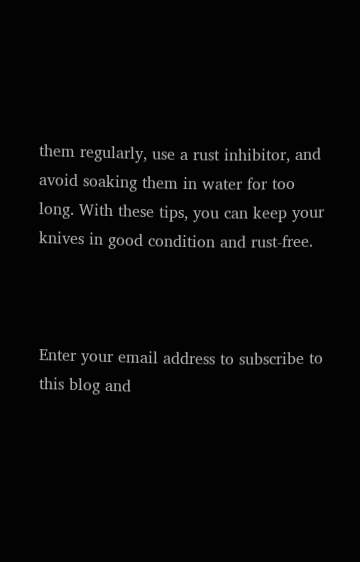them regularly, use a rust inhibitor, and avoid soaking them in water for too long. With these tips, you can keep your knives in good condition and rust-free.



Enter your email address to subscribe to this blog and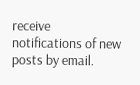receive notifications of new posts by email.